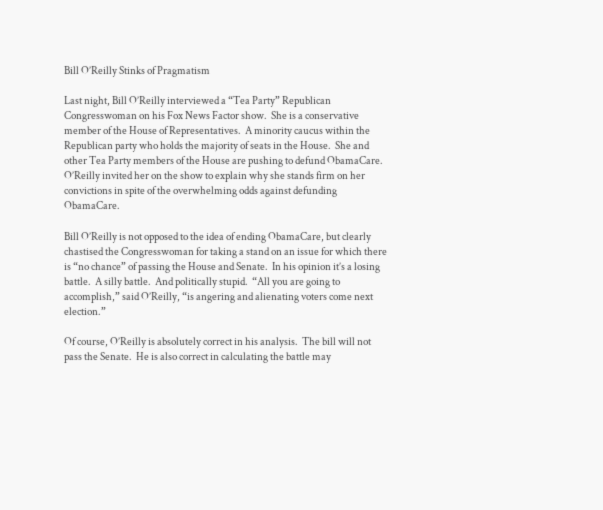Bill O’Reilly Stinks of Pragmatism

Last night, Bill O’Reilly interviewed a “Tea Party” Republican Congresswoman on his Fox News Factor show.  She is a conservative member of the House of Representatives.  A minority caucus within the Republican party who holds the majority of seats in the House.  She and other Tea Party members of the House are pushing to defund ObamaCare.  O’Reilly invited her on the show to explain why she stands firm on her convictions in spite of the overwhelming odds against defunding ObamaCare.

Bill O’Reilly is not opposed to the idea of ending ObamaCare, but clearly chastised the Congresswoman for taking a stand on an issue for which there is “no chance” of passing the House and Senate.  In his opinion it’s a losing battle.  A silly battle.  And politically stupid.  “All you are going to accomplish,” said O’Reilly, “is angering and alienating voters come next election.”

Of course, O’Reilly is absolutely correct in his analysis.  The bill will not pass the Senate.  He is also correct in calculating the battle may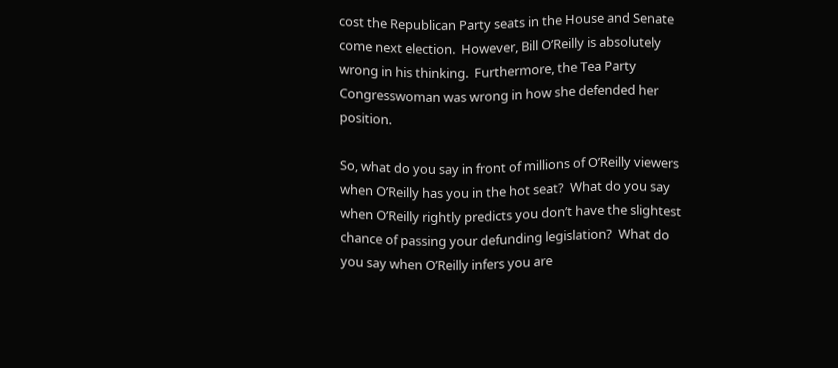cost the Republican Party seats in the House and Senate come next election.  However, Bill O’Reilly is absolutely wrong in his thinking.  Furthermore, the Tea Party Congresswoman was wrong in how she defended her position.

So, what do you say in front of millions of O’Reilly viewers when O’Reilly has you in the hot seat?  What do you say when O’Reilly rightly predicts you don’t have the slightest chance of passing your defunding legislation?  What do you say when O’Reilly infers you are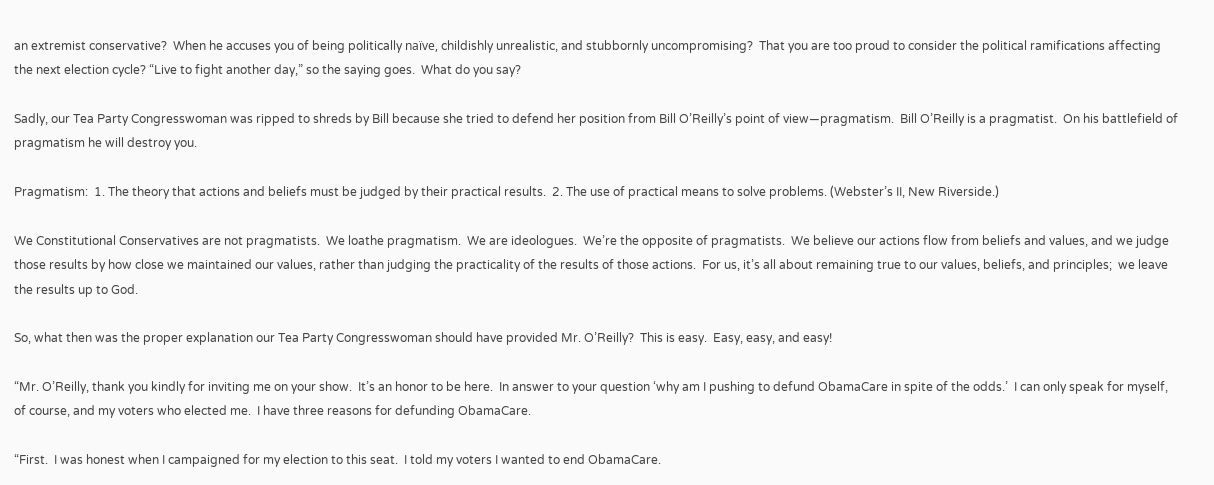an extremist conservative?  When he accuses you of being politically naïve, childishly unrealistic, and stubbornly uncompromising?  That you are too proud to consider the political ramifications affecting the next election cycle? “Live to fight another day,” so the saying goes.  What do you say?

Sadly, our Tea Party Congresswoman was ripped to shreds by Bill because she tried to defend her position from Bill O’Reilly’s point of view—pragmatism.  Bill O’Reilly is a pragmatist.  On his battlefield of pragmatism he will destroy you.

Pragmatism:  1. The theory that actions and beliefs must be judged by their practical results.  2. The use of practical means to solve problems. (Webster’s II, New Riverside.)

We Constitutional Conservatives are not pragmatists.  We loathe pragmatism.  We are ideologues.  We’re the opposite of pragmatists.  We believe our actions flow from beliefs and values, and we judge those results by how close we maintained our values, rather than judging the practicality of the results of those actions.  For us, it’s all about remaining true to our values, beliefs, and principles;  we leave the results up to God.

So, what then was the proper explanation our Tea Party Congresswoman should have provided Mr. O’Reilly?  This is easy.  Easy, easy, and easy!

“Mr. O’Reilly, thank you kindly for inviting me on your show.  It’s an honor to be here.  In answer to your question ‘why am I pushing to defund ObamaCare in spite of the odds.’  I can only speak for myself, of course, and my voters who elected me.  I have three reasons for defunding ObamaCare.

“First.  I was honest when I campaigned for my election to this seat.  I told my voters I wanted to end ObamaCare.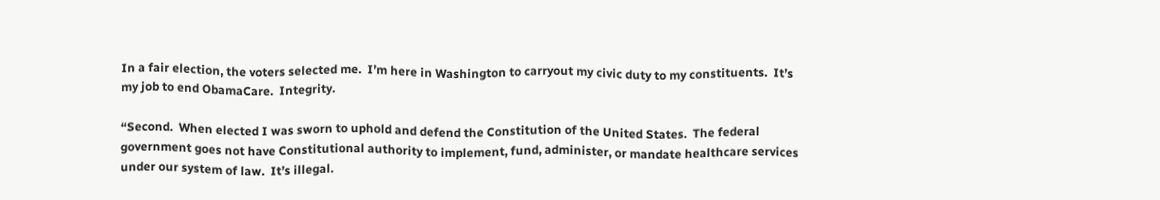In a fair election, the voters selected me.  I’m here in Washington to carryout my civic duty to my constituents.  It’s my job to end ObamaCare.  Integrity.

“Second.  When elected I was sworn to uphold and defend the Constitution of the United States.  The federal government goes not have Constitutional authority to implement, fund, administer, or mandate healthcare services under our system of law.  It’s illegal.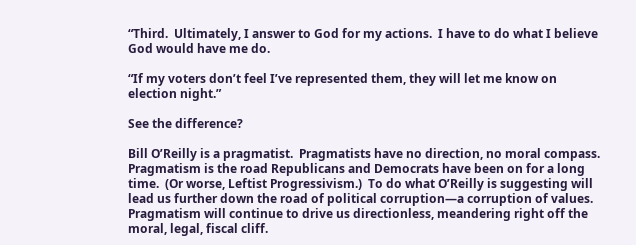“Third.  Ultimately, I answer to God for my actions.  I have to do what I believe God would have me do.

“If my voters don’t feel I’ve represented them, they will let me know on election night.”

See the difference?

Bill O’Reilly is a pragmatist.  Pragmatists have no direction, no moral compass.  Pragmatism is the road Republicans and Democrats have been on for a long time.  (Or worse, Leftist Progressivism.)  To do what O’Reilly is suggesting will lead us further down the road of political corruption—a corruption of values.  Pragmatism will continue to drive us directionless, meandering right off the moral, legal, fiscal cliff.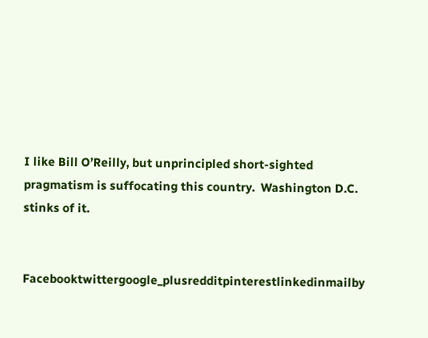I like Bill O’Reilly, but unprincipled short-sighted pragmatism is suffocating this country.  Washington D.C. stinks of it.


Facebooktwittergoogle_plusredditpinterestlinkedinmailby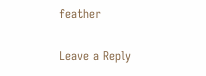feather

Leave a Reply